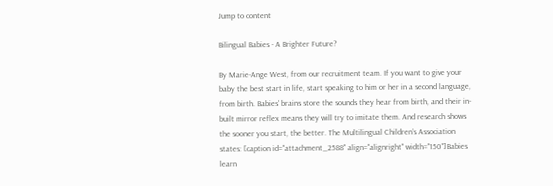Jump to content

Bilingual Babies - A Brighter Future?

By Marie-Ange West, from our recruitment team. If you want to give your baby the best start in life, start speaking to him or her in a second language, from birth. Babies' brains store the sounds they hear from birth, and their in-built mirror reflex means they will try to imitate them. And research shows the sooner you start, the better. The Multilingual Children’s Association states: [caption id="attachment_2588" align="alignright" width="150"]Babies learn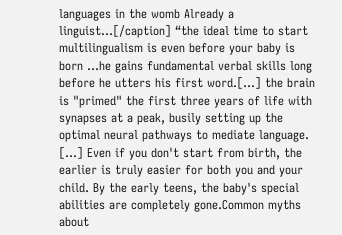languages in the womb Already a linguist...[/caption] “the ideal time to start multilingualism is even before your baby is born ...he gains fundamental verbal skills long before he utters his first word.[…] the brain is "primed" the first three years of life with synapses at a peak, busily setting up the optimal neural pathways to mediate language. […] Even if you don't start from birth, the earlier is truly easier for both you and your child. By the early teens, the baby's special abilities are completely gone.Common myths about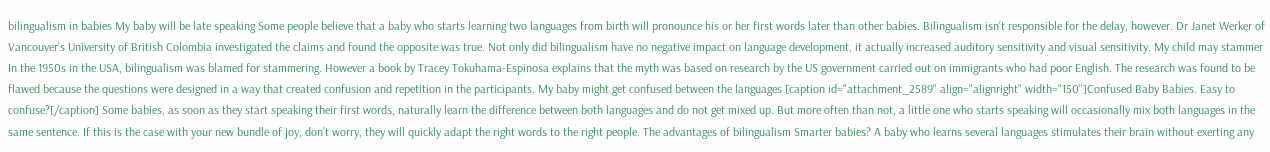bilingualism in babies My baby will be late speaking Some people believe that a baby who starts learning two languages from birth will pronounce his or her first words later than other babies. Bilingualism isn’t responsible for the delay, however. Dr Janet Werker of Vancouver’s University of British Colombia investigated the claims and found the opposite was true. Not only did bilingualism have no negative impact on language development, it actually increased auditory sensitivity and visual sensitivity. My child may stammer In the 1950s in the USA, bilingualism was blamed for stammering. However a book by Tracey Tokuhama-Espinosa explains that the myth was based on research by the US government carried out on immigrants who had poor English. The research was found to be flawed because the questions were designed in a way that created confusion and repetition in the participants. My baby might get confused between the languages [caption id="attachment_2589" align="alignright" width="150"]Confused Baby Babies. Easy to confuse?[/caption] Some babies, as soon as they start speaking their first words, naturally learn the difference between both languages and do not get mixed up. But more often than not, a little one who starts speaking will occasionally mix both languages in the same sentence. If this is the case with your new bundle of joy, don’t worry, they will quickly adapt the right words to the right people. The advantages of bilingualism Smarter babies? A baby who learns several languages stimulates their brain without exerting any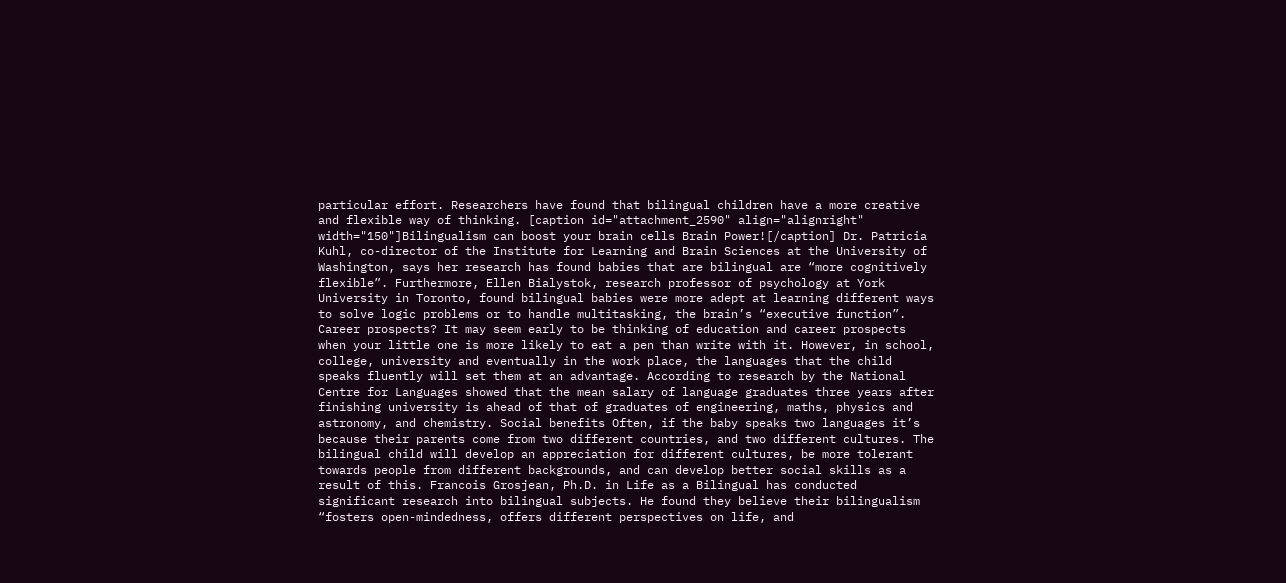particular effort. Researchers have found that bilingual children have a more creative and flexible way of thinking. [caption id="attachment_2590" align="alignright" width="150"]Bilingualism can boost your brain cells Brain Power![/caption] Dr. Patricia Kuhl, co-director of the Institute for Learning and Brain Sciences at the University of Washington, says her research has found babies that are bilingual are “more cognitively flexible”. Furthermore, Ellen Bialystok, research professor of psychology at York University in Toronto, found bilingual babies were more adept at learning different ways to solve logic problems or to handle multitasking, the brain’s “executive function”. Career prospects? It may seem early to be thinking of education and career prospects when your little one is more likely to eat a pen than write with it. However, in school, college, university and eventually in the work place, the languages that the child speaks fluently will set them at an advantage. According to research by the National Centre for Languages showed that the mean salary of language graduates three years after finishing university is ahead of that of graduates of engineering, maths, physics and astronomy, and chemistry. Social benefits Often, if the baby speaks two languages it’s because their parents come from two different countries, and two different cultures. The bilingual child will develop an appreciation for different cultures, be more tolerant towards people from different backgrounds, and can develop better social skills as a result of this. Francois Grosjean, Ph.D. in Life as a Bilingual has conducted significant research into bilingual subjects. He found they believe their bilingualism “fosters open-mindedness, offers different perspectives on life, and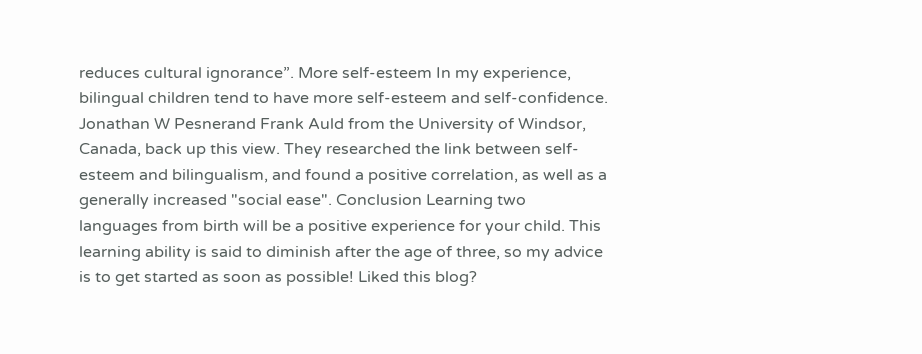reduces cultural ignorance”. More self-esteem In my experience, bilingual children tend to have more self-esteem and self-confidence. Jonathan W Pesnerand Frank Auld from the University of Windsor, Canada, back up this view. They researched the link between self-esteem and bilingualism, and found a positive correlation, as well as a generally increased "social ease". Conclusion Learning two languages from birth will be a positive experience for your child. This learning ability is said to diminish after the age of three, so my advice is to get started as soon as possible! Liked this blog?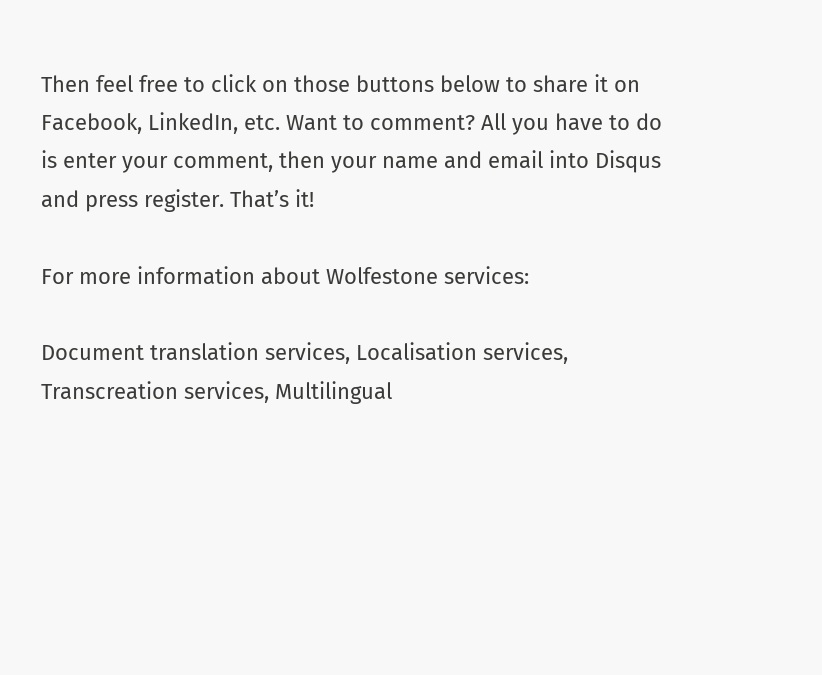Then feel free to click on those buttons below to share it on Facebook, LinkedIn, etc. Want to comment? All you have to do is enter your comment, then your name and email into Disqus and press register. That’s it!

For more information about Wolfestone services:

Document translation services, Localisation services, Transcreation services, Multilingual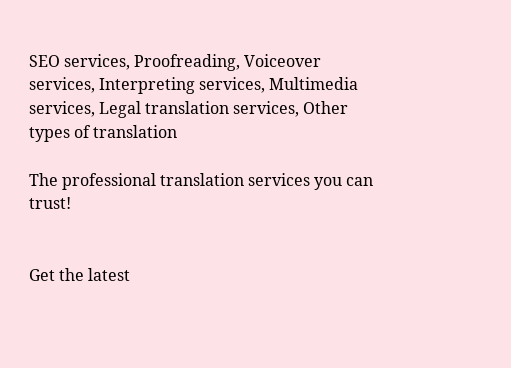SEO services, Proofreading, Voiceover services, Interpreting services, Multimedia services, Legal translation services, Other types of translation

The professional translation services you can trust!


Get the latest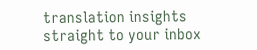translation insights straight to your inbox